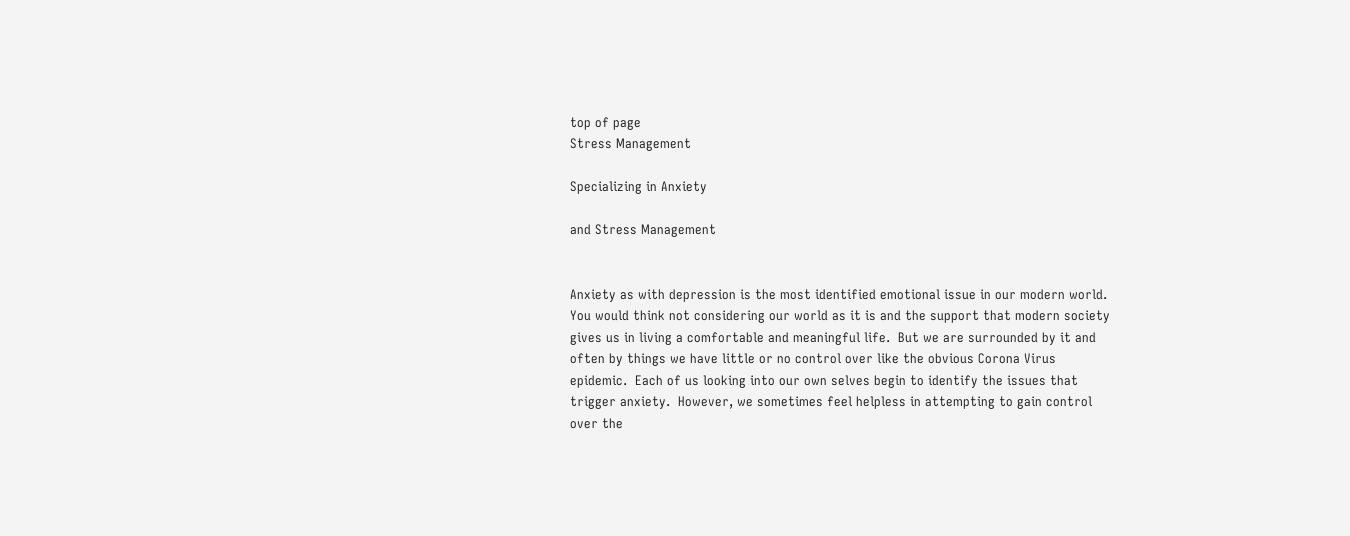top of page
Stress Management

Specializing in Anxiety

and Stress Management


Anxiety as with depression is the most identified emotional issue in our modern world.  You would think not considering our world as it is and the support that modern society gives us in living a comfortable and meaningful life.  But we are surrounded by it and often by things we have little or no control over like the obvious Corona Virus epidemic.  Each of us looking into our own selves begin to identify the issues that trigger anxiety.  However, we sometimes feel helpless in attempting to gain control over the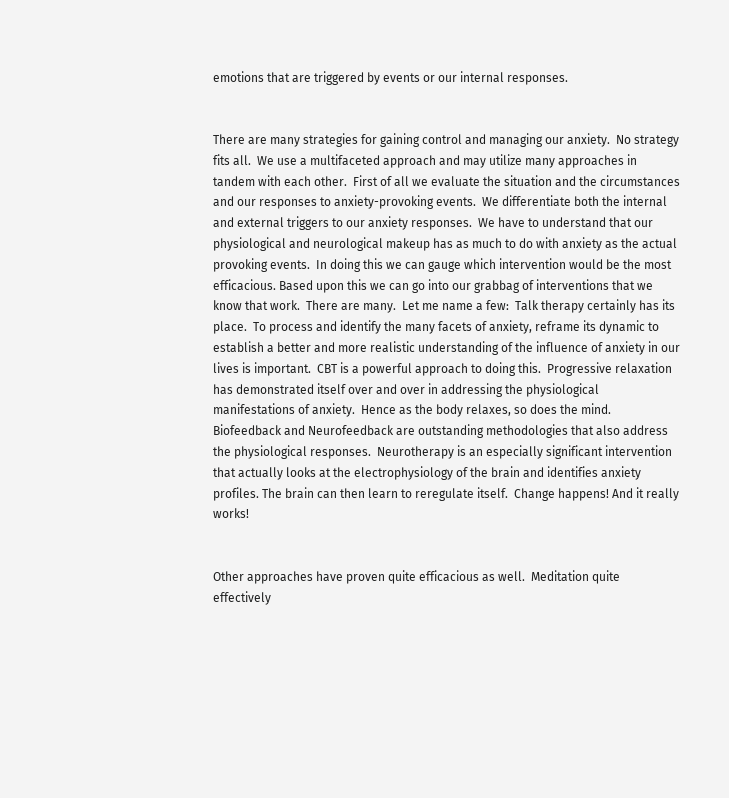emotions that are triggered by events or our internal responses.


There are many strategies for gaining control and managing our anxiety.  No strategy fits all.  We use a multifaceted approach and may utilize many approaches in tandem with each other.  First of all we evaluate the situation and the circumstances and our responses to anxiety-provoking events.  We differentiate both the internal and external triggers to our anxiety responses.  We have to understand that our physiological and neurological makeup has as much to do with anxiety as the actual provoking events.  In doing this we can gauge which intervention would be the most efficacious. Based upon this we can go into our grabbag of interventions that we know that work.  There are many.  Let me name a few:  Talk therapy certainly has its place.  To process and identify the many facets of anxiety, reframe its dynamic to establish a better and more realistic understanding of the influence of anxiety in our lives is important.  CBT is a powerful approach to doing this.  Progressive relaxation has demonstrated itself over and over in addressing the physiological manifestations of anxiety.  Hence as the body relaxes, so does the mind.  Biofeedback and Neurofeedback are outstanding methodologies that also address the physiological responses.  Neurotherapy is an especially significant intervention that actually looks at the electrophysiology of the brain and identifies anxiety profiles. The brain can then learn to reregulate itself.  Change happens! And it really works!


Other approaches have proven quite efficacious as well.  Meditation quite effectively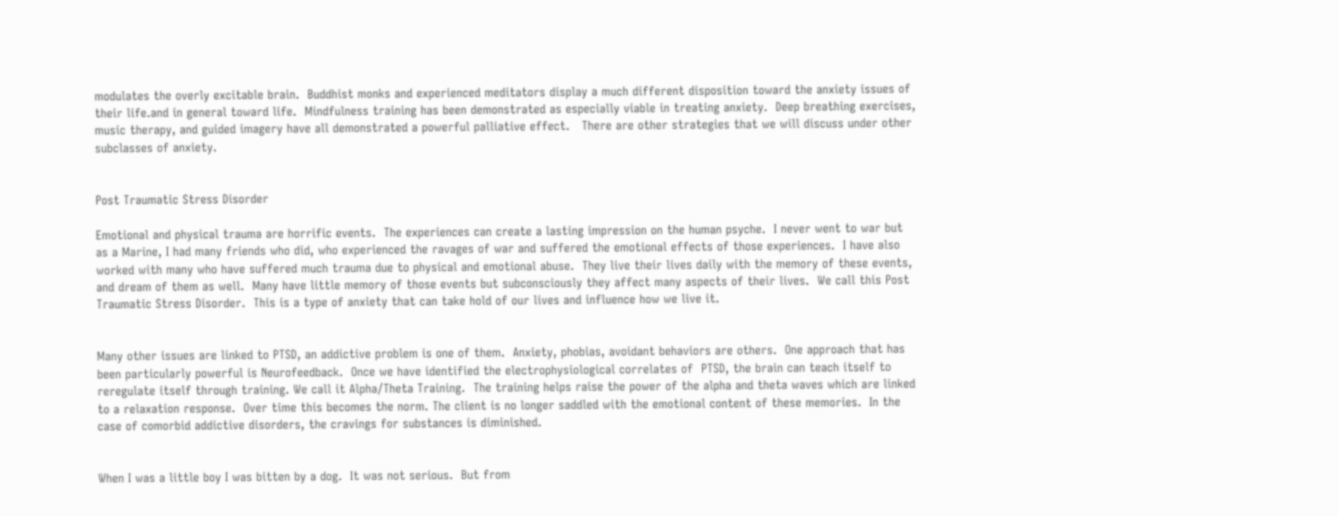modulates the overly excitable brain.  Buddhist monks and experienced meditators display a much different disposition toward the anxiety issues of their life.and in general toward life.  Mindfulness training has been demonstrated as especially viable in treating anxiety.  Deep breathing exercises, music therapy, and guided imagery have all demonstrated a powerful palliative effect.   There are other strategies that we will discuss under other subclasses of anxiety.


Post Traumatic Stress Disorder

Emotional and physical trauma are horrific events.  The experiences can create a lasting impression on the human psyche.  I never went to war but as a Marine, I had many friends who did, who experienced the ravages of war and suffered the emotional effects of those experiences.  I have also worked with many who have suffered much trauma due to physical and emotional abuse.  They live their lives daily with the memory of these events, and dream of them as well.  Many have little memory of those events but subconsciously they affect many aspects of their lives.  We call this Post Traumatic Stress Disorder.  This is a type of anxiety that can take hold of our lives and influence how we live it.


Many other issues are linked to PTSD, an addictive problem is one of them.  Anxiety, phobias, avoidant behaviors are others.  One approach that has been particularly powerful is Neurofeedback.  Once we have identified the electrophysiological correlates of  PTSD, the brain can teach itself to reregulate itself through training. We call it Alpha/Theta Training.  The training helps raise the power of the alpha and theta waves which are linked to a relaxation response.  Over time this becomes the norm. The client is no longer saddled with the emotional content of these memories.  In the case of comorbid addictive disorders, the cravings for substances is diminished.


When I was a little boy I was bitten by a dog.  It was not serious.  But from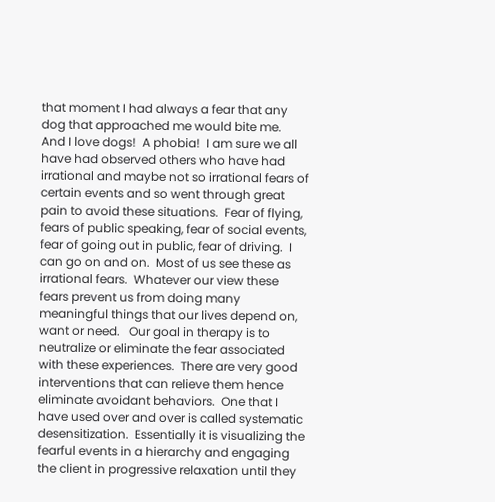that moment I had always a fear that any dog that approached me would bite me.  And I love dogs!  A phobia!  I am sure we all have had observed others who have had irrational and maybe not so irrational fears of certain events and so went through great pain to avoid these situations.  Fear of flying, fears of public speaking, fear of social events, fear of going out in public, fear of driving.  I can go on and on.  Most of us see these as irrational fears.  Whatever our view these fears prevent us from doing many meaningful things that our lives depend on, want or need.   Our goal in therapy is to neutralize or eliminate the fear associated with these experiences.  There are very good interventions that can relieve them hence eliminate avoidant behaviors.  One that I have used over and over is called systematic desensitization.  Essentially it is visualizing the fearful events in a hierarchy and engaging the client in progressive relaxation until they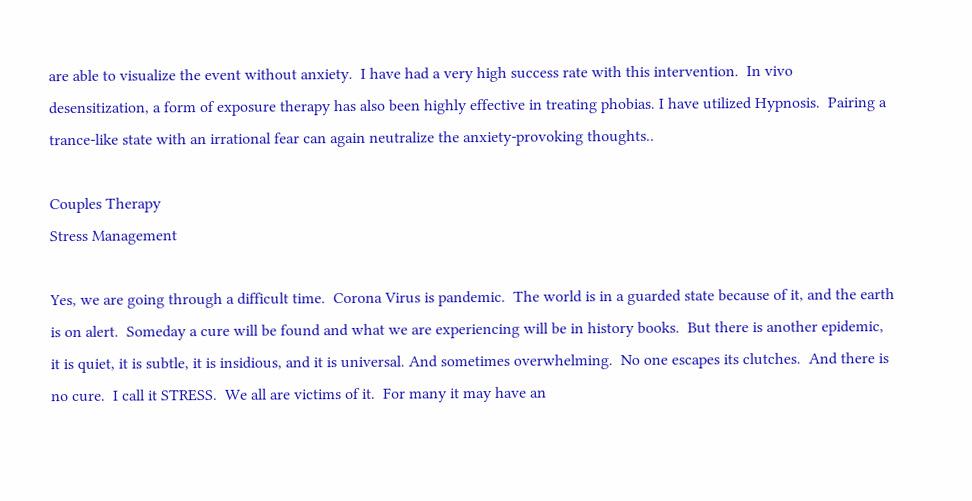are able to visualize the event without anxiety.  I have had a very high success rate with this intervention.  In vivo desensitization, a form of exposure therapy has also been highly effective in treating phobias. I have utilized Hypnosis.  Pairing a trance-like state with an irrational fear can again neutralize the anxiety-provoking thoughts..

Couples Therapy
Stress Management

Yes, we are going through a difficult time.  Corona Virus is pandemic.  The world is in a guarded state because of it, and the earth is on alert.  Someday a cure will be found and what we are experiencing will be in history books.  But there is another epidemic, it is quiet, it is subtle, it is insidious, and it is universal. And sometimes overwhelming.  No one escapes its clutches.  And there is no cure.  I call it STRESS.  We all are victims of it.  For many it may have an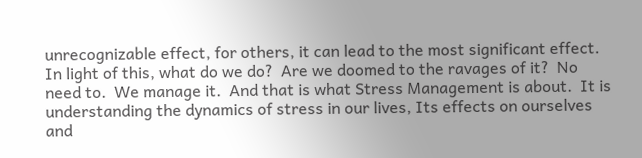unrecognizable effect, for others, it can lead to the most significant effect.  In light of this, what do we do?  Are we doomed to the ravages of it?  No need to.  We manage it.  And that is what Stress Management is about.  It is understanding the dynamics of stress in our lives, Its effects on ourselves and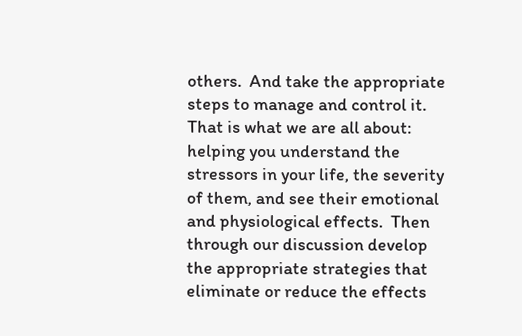others.  And take the appropriate steps to manage and control it.  That is what we are all about: helping you understand the stressors in your life, the severity of them, and see their emotional and physiological effects.  Then through our discussion develop the appropriate strategies that eliminate or reduce the effects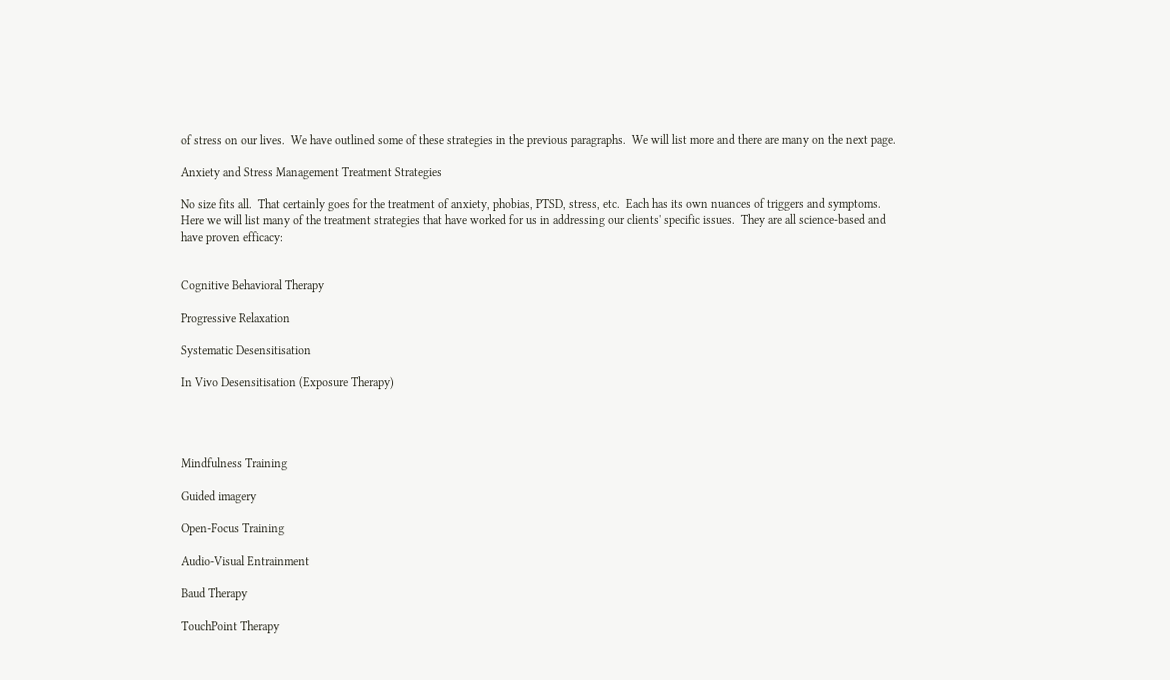of stress on our lives.  We have outlined some of these strategies in the previous paragraphs.  We will list more and there are many on the next page.

Anxiety and Stress Management Treatment Strategies

No size fits all.  That certainly goes for the treatment of anxiety, phobias, PTSD, stress, etc.  Each has its own nuances of triggers and symptoms.  Here we will list many of the treatment strategies that have worked for us in addressing our clients' specific issues.  They are all science-based and have proven efficacy:


Cognitive Behavioral Therapy

Progressive Relaxation

Systematic Desensitisation

In Vivo Desensitisation (Exposure Therapy)




Mindfulness Training

Guided imagery

Open-Focus Training

Audio-Visual Entrainment

Baud Therapy

TouchPoint Therapy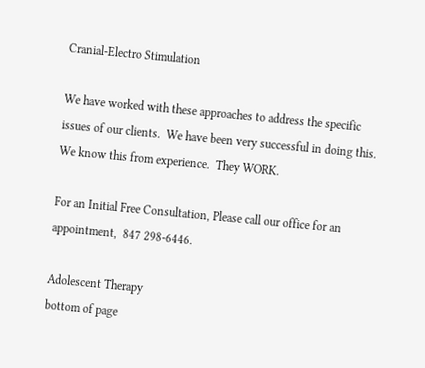Cranial-Electro Stimulation

We have worked with these approaches to address the specific issues of our clients.  We have been very successful in doing this. We know this from experience.  They WORK.

For an Initial Free Consultation, Please call our office for an appointment,  847 298-6446.

Adolescent Therapy
bottom of page